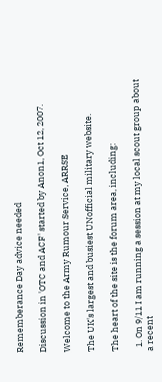Rememberance Day advice needed

Discussion in 'OTC and ACF' started by Anon1, Oct 12, 2007.

Welcome to the Army Rumour Service, ARRSE

The UK's largest and busiest UNofficial military website.

The heart of the site is the forum area, including:

  1. On 9/11 I am running a session at my local scout group about a recent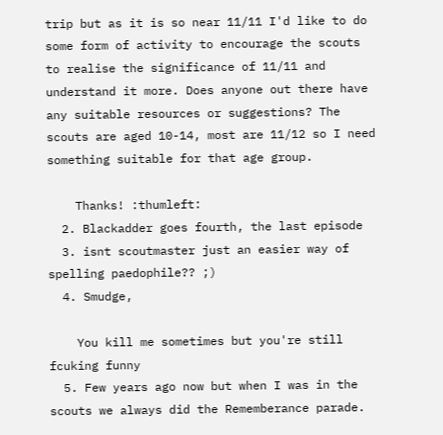trip but as it is so near 11/11 I'd like to do some form of activity to encourage the scouts to realise the significance of 11/11 and understand it more. Does anyone out there have any suitable resources or suggestions? The scouts are aged 10-14, most are 11/12 so I need something suitable for that age group.

    Thanks! :thumleft:
  2. Blackadder goes fourth, the last episode
  3. isnt scoutmaster just an easier way of spelling paedophile?? ;)
  4. Smudge,

    You kill me sometimes but you're still fcuking funny
  5. Few years ago now but when I was in the scouts we always did the Rememberance parade.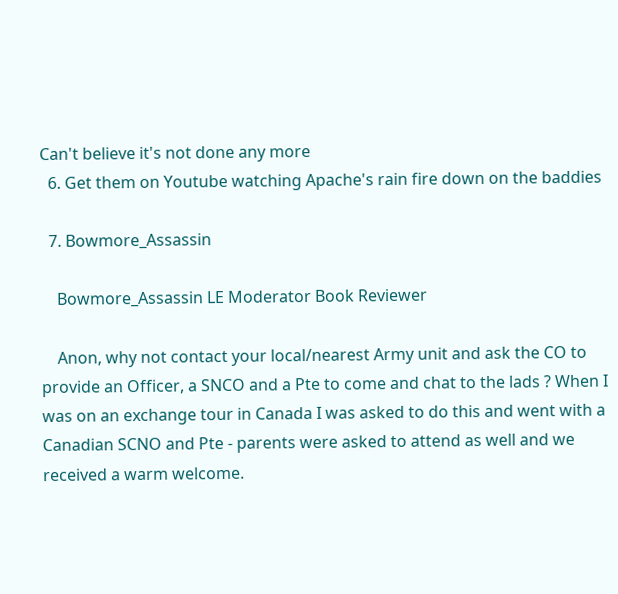Can't believe it's not done any more
  6. Get them on Youtube watching Apache's rain fire down on the baddies

  7. Bowmore_Assassin

    Bowmore_Assassin LE Moderator Book Reviewer

    Anon, why not contact your local/nearest Army unit and ask the CO to provide an Officer, a SNCO and a Pte to come and chat to the lads ? When I was on an exchange tour in Canada I was asked to do this and went with a Canadian SCNO and Pte - parents were asked to attend as well and we received a warm welcome.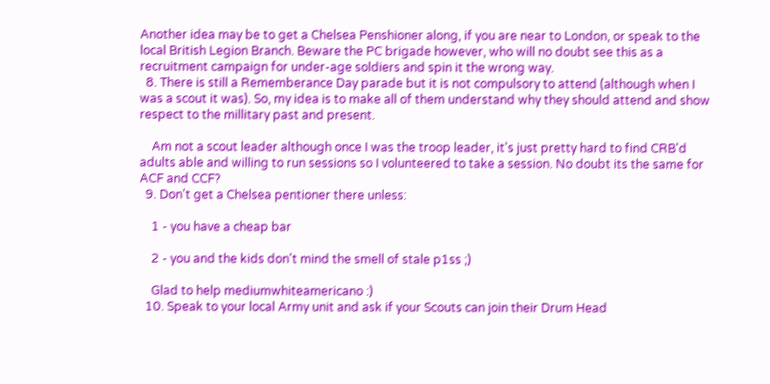Another idea may be to get a Chelsea Penshioner along, if you are near to London, or speak to the local British Legion Branch. Beware the PC brigade however, who will no doubt see this as a recruitment campaign for under-age soldiers and spin it the wrong way.
  8. There is still a Rememberance Day parade but it is not compulsory to attend (although when I was a scout it was). So, my idea is to make all of them understand why they should attend and show respect to the millitary past and present.

    Am not a scout leader although once I was the troop leader, it's just pretty hard to find CRB'd adults able and willing to run sessions so I volunteered to take a session. No doubt its the same for ACF and CCF?
  9. Don't get a Chelsea pentioner there unless:

    1 - you have a cheap bar

    2 - you and the kids don't mind the smell of stale p1ss ;)

    Glad to help mediumwhiteamericano :)
  10. Speak to your local Army unit and ask if your Scouts can join their Drum Head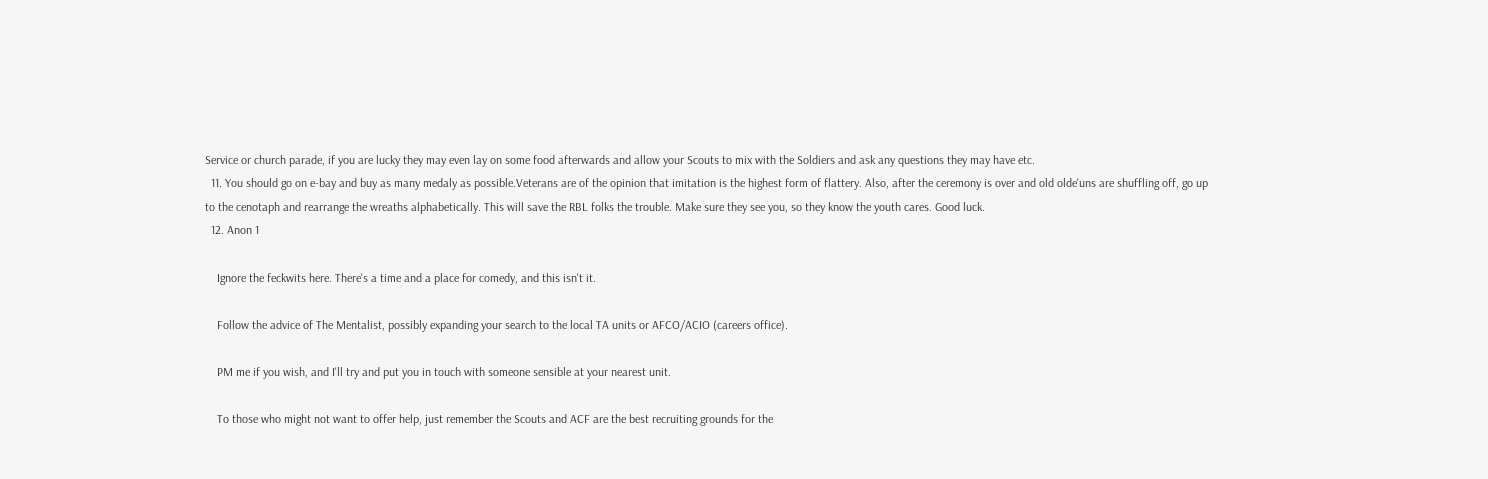Service or church parade, if you are lucky they may even lay on some food afterwards and allow your Scouts to mix with the Soldiers and ask any questions they may have etc.
  11. You should go on e-bay and buy as many medaly as possible.Veterans are of the opinion that imitation is the highest form of flattery. Also, after the ceremony is over and old olde'uns are shuffling off, go up to the cenotaph and rearrange the wreaths alphabetically. This will save the RBL folks the trouble. Make sure they see you, so they know the youth cares. Good luck.
  12. Anon 1

    Ignore the feckwits here. There's a time and a place for comedy, and this isn't it.

    Follow the advice of The Mentalist, possibly expanding your search to the local TA units or AFCO/ACIO (careers office).

    PM me if you wish, and I'll try and put you in touch with someone sensible at your nearest unit.

    To those who might not want to offer help, just remember the Scouts and ACF are the best recruiting grounds for the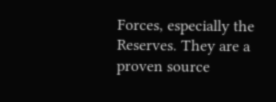Forces, especially the Reserves. They are a proven source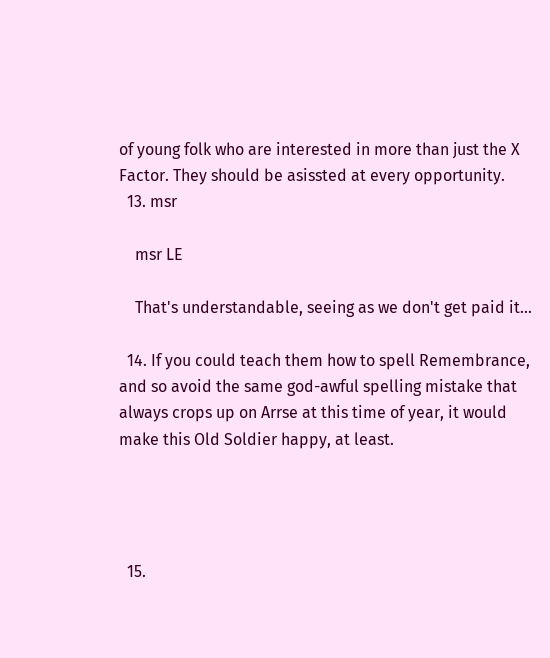of young folk who are interested in more than just the X Factor. They should be asissted at every opportunity.
  13. msr

    msr LE

    That's understandable, seeing as we don't get paid it...

  14. If you could teach them how to spell Remembrance, and so avoid the same god-awful spelling mistake that always crops up on Arrse at this time of year, it would make this Old Soldier happy, at least.




  15.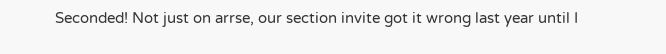Seconded! Not just on arrse, our section invite got it wrong last year until I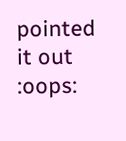pointed it out :oops: